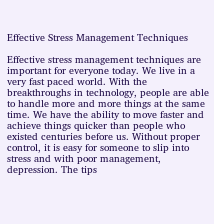Effective Stress Management Techniques

Effective stress management techniques are important for everyone today. We live in a very fast paced world. With the breakthroughs in technology, people are able to handle more and more things at the same time. We have the ability to move faster and achieve things quicker than people who existed centuries before us. Without proper control, it is easy for someone to slip into stress and with poor management, depression. The tips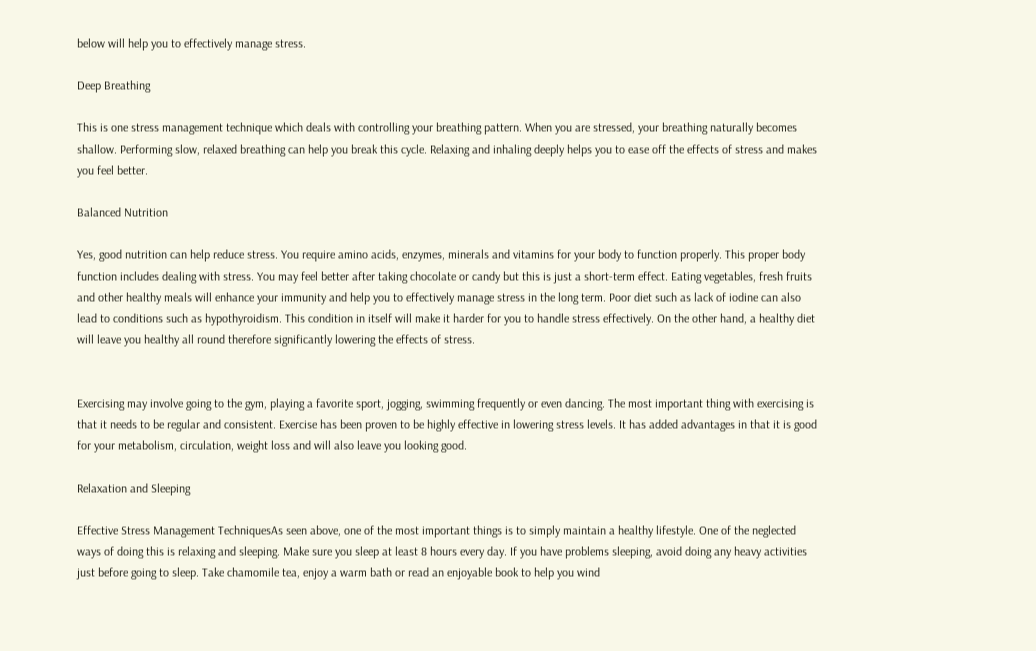below will help you to effectively manage stress.

Deep Breathing

This is one stress management technique which deals with controlling your breathing pattern. When you are stressed, your breathing naturally becomes shallow. Performing slow, relaxed breathing can help you break this cycle. Relaxing and inhaling deeply helps you to ease off the effects of stress and makes you feel better.

Balanced Nutrition

Yes, good nutrition can help reduce stress. You require amino acids, enzymes, minerals and vitamins for your body to function properly. This proper body function includes dealing with stress. You may feel better after taking chocolate or candy but this is just a short-term effect. Eating vegetables, fresh fruits and other healthy meals will enhance your immunity and help you to effectively manage stress in the long term. Poor diet such as lack of iodine can also lead to conditions such as hypothyroidism. This condition in itself will make it harder for you to handle stress effectively. On the other hand, a healthy diet will leave you healthy all round therefore significantly lowering the effects of stress.


Exercising may involve going to the gym, playing a favorite sport, jogging, swimming frequently or even dancing. The most important thing with exercising is that it needs to be regular and consistent. Exercise has been proven to be highly effective in lowering stress levels. It has added advantages in that it is good for your metabolism, circulation, weight loss and will also leave you looking good.

Relaxation and Sleeping

Effective Stress Management TechniquesAs seen above, one of the most important things is to simply maintain a healthy lifestyle. One of the neglected ways of doing this is relaxing and sleeping. Make sure you sleep at least 8 hours every day. If you have problems sleeping, avoid doing any heavy activities just before going to sleep. Take chamomile tea, enjoy a warm bath or read an enjoyable book to help you wind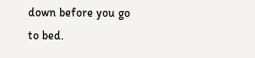down before you go to bed.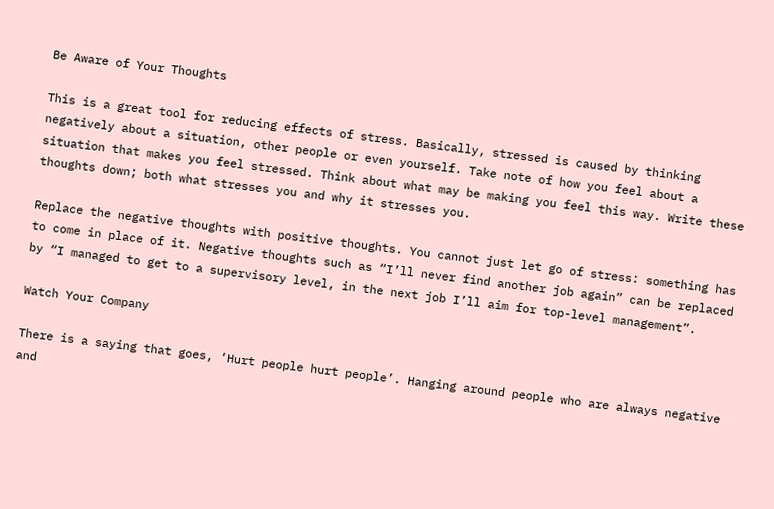Be Aware of Your Thoughts

This is a great tool for reducing effects of stress. Basically, stressed is caused by thinking negatively about a situation, other people or even yourself. Take note of how you feel about a situation that makes you feel stressed. Think about what may be making you feel this way. Write these thoughts down; both what stresses you and why it stresses you.

Replace the negative thoughts with positive thoughts. You cannot just let go of stress: something has to come in place of it. Negative thoughts such as “I’ll never find another job again” can be replaced by “I managed to get to a supervisory level, in the next job I’ll aim for top-level management”.

Watch Your Company

There is a saying that goes, ‘Hurt people hurt people’. Hanging around people who are always negative and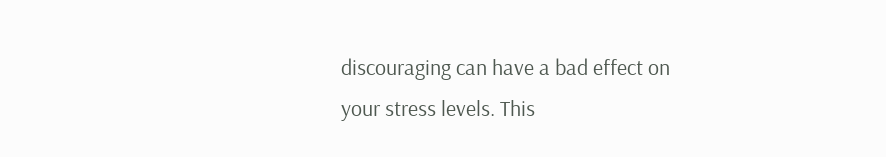discouraging can have a bad effect on your stress levels. This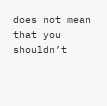does not mean that you shouldn’t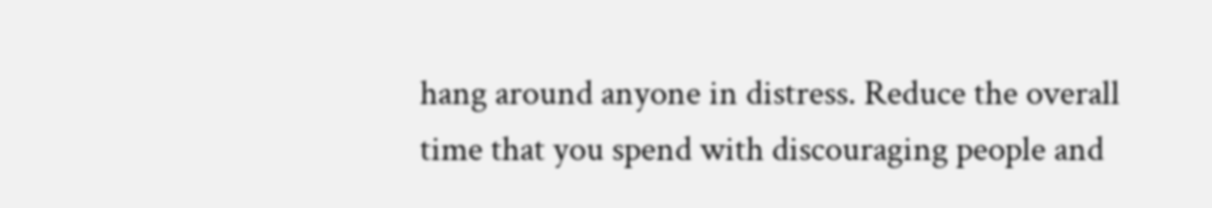hang around anyone in distress. Reduce the overall time that you spend with discouraging people and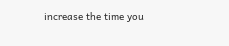increase the time you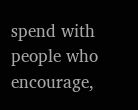spend with people who encourage,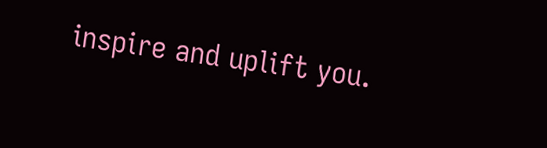inspire and uplift you.